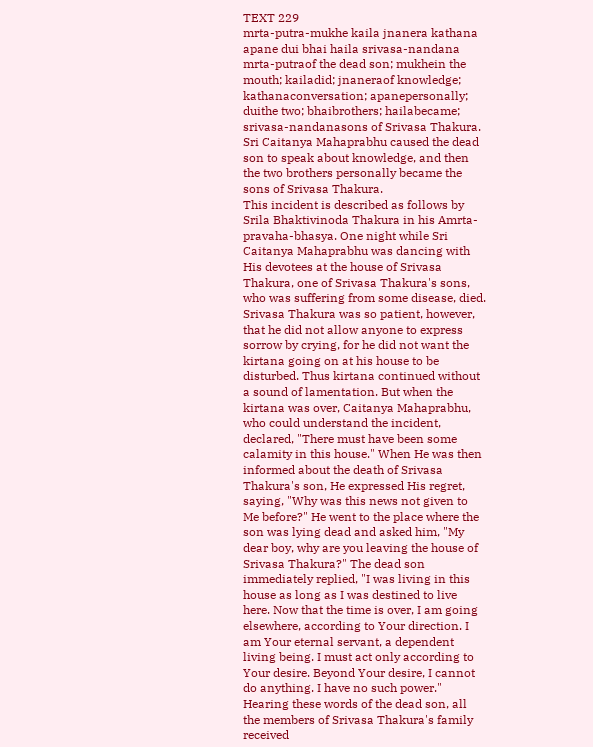TEXT 229
mrta-putra-mukhe kaila jnanera kathana
apane dui bhai haila srivasa-nandana
mrta-putraof the dead son; mukhein the mouth; kailadid; jnaneraof knowledge; kathanaconversation; apanepersonally; duithe two; bhaibrothers; hailabecame; srivasa-nandanasons of Srivasa Thakura.
Sri Caitanya Mahaprabhu caused the dead son to speak about knowledge, and then the two brothers personally became the sons of Srivasa Thakura.
This incident is described as follows by Srila Bhaktivinoda Thakura in his Amrta-pravaha-bhasya. One night while Sri Caitanya Mahaprabhu was dancing with His devotees at the house of Srivasa Thakura, one of Srivasa Thakura's sons, who was suffering from some disease, died. Srivasa Thakura was so patient, however, that he did not allow anyone to express sorrow by crying, for he did not want the kirtana going on at his house to be disturbed. Thus kirtana continued without a sound of lamentation. But when the kirtana was over, Caitanya Mahaprabhu, who could understand the incident, declared, "There must have been some calamity in this house." When He was then informed about the death of Srivasa Thakura's son, He expressed His regret, saying, "Why was this news not given to Me before?" He went to the place where the son was lying dead and asked him, "My dear boy, why are you leaving the house of Srivasa Thakura?" The dead son immediately replied, "I was living in this house as long as I was destined to live here. Now that the time is over, I am going elsewhere, according to Your direction. I am Your eternal servant, a dependent living being. I must act only according to Your desire. Beyond Your desire, I cannot do anything. I have no such power." Hearing these words of the dead son, all the members of Srivasa Thakura's family received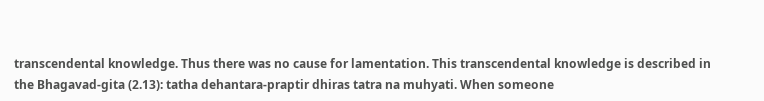transcendental knowledge. Thus there was no cause for lamentation. This transcendental knowledge is described in the Bhagavad-gita (2.13): tatha dehantara-praptir dhiras tatra na muhyati. When someone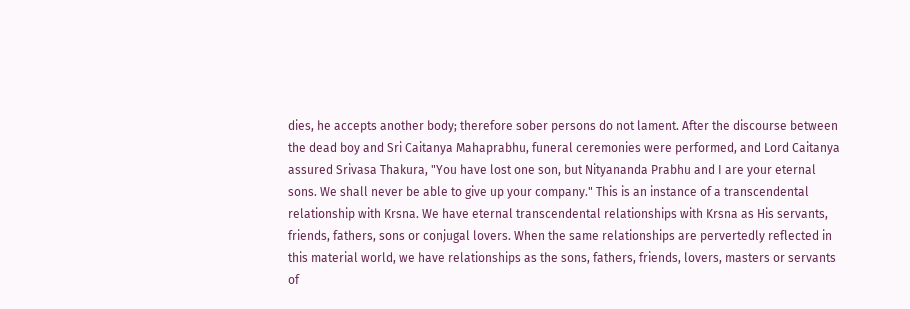dies, he accepts another body; therefore sober persons do not lament. After the discourse between the dead boy and Sri Caitanya Mahaprabhu, funeral ceremonies were performed, and Lord Caitanya assured Srivasa Thakura, "You have lost one son, but Nityananda Prabhu and I are your eternal sons. We shall never be able to give up your company." This is an instance of a transcendental relationship with Krsna. We have eternal transcendental relationships with Krsna as His servants, friends, fathers, sons or conjugal lovers. When the same relationships are pervertedly reflected in this material world, we have relationships as the sons, fathers, friends, lovers, masters or servants of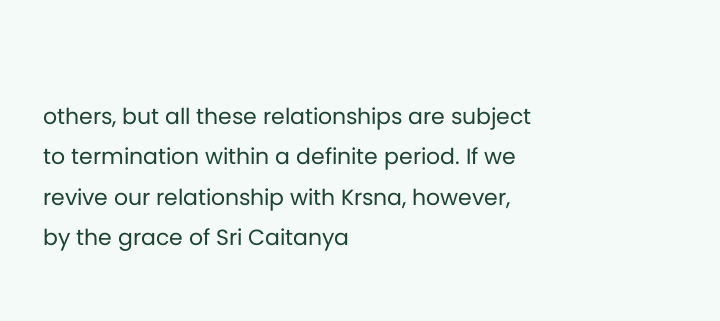others, but all these relationships are subject to termination within a definite period. If we revive our relationship with Krsna, however, by the grace of Sri Caitanya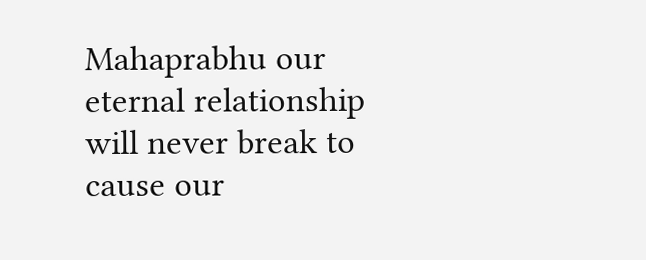Mahaprabhu our eternal relationship will never break to cause our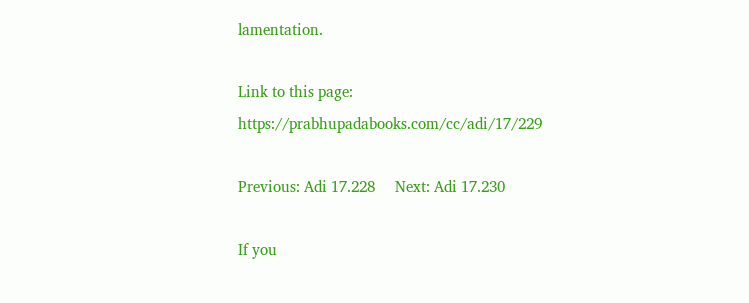lamentation.

Link to this page: https://prabhupadabooks.com/cc/adi/17/229

Previous: Adi 17.228     Next: Adi 17.230

If you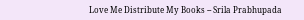Love Me Distribute My Books -- Srila Prabhupada